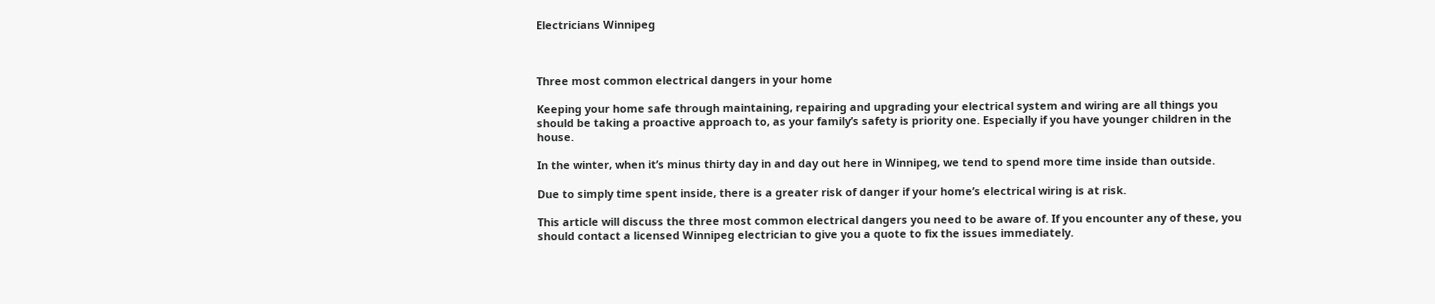Electricians Winnipeg



Three most common electrical dangers in your home

Keeping your home safe through maintaining, repairing and upgrading your electrical system and wiring are all things you should be taking a proactive approach to, as your family’s safety is priority one. Especially if you have younger children in the house.

In the winter, when it’s minus thirty day in and day out here in Winnipeg, we tend to spend more time inside than outside.

Due to simply time spent inside, there is a greater risk of danger if your home’s electrical wiring is at risk.

This article will discuss the three most common electrical dangers you need to be aware of. If you encounter any of these, you should contact a licensed Winnipeg electrician to give you a quote to fix the issues immediately.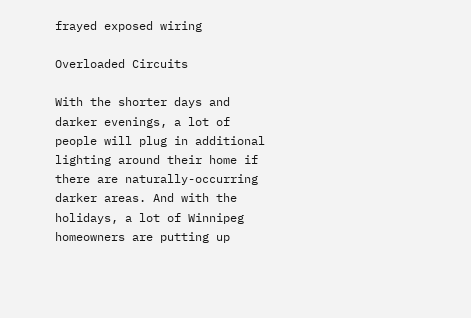frayed exposed wiring

Overloaded Circuits

With the shorter days and darker evenings, a lot of people will plug in additional lighting around their home if there are naturally-occurring darker areas. And with the holidays, a lot of Winnipeg homeowners are putting up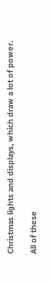Christmas lights and displays, which draw a lot of power.

All of these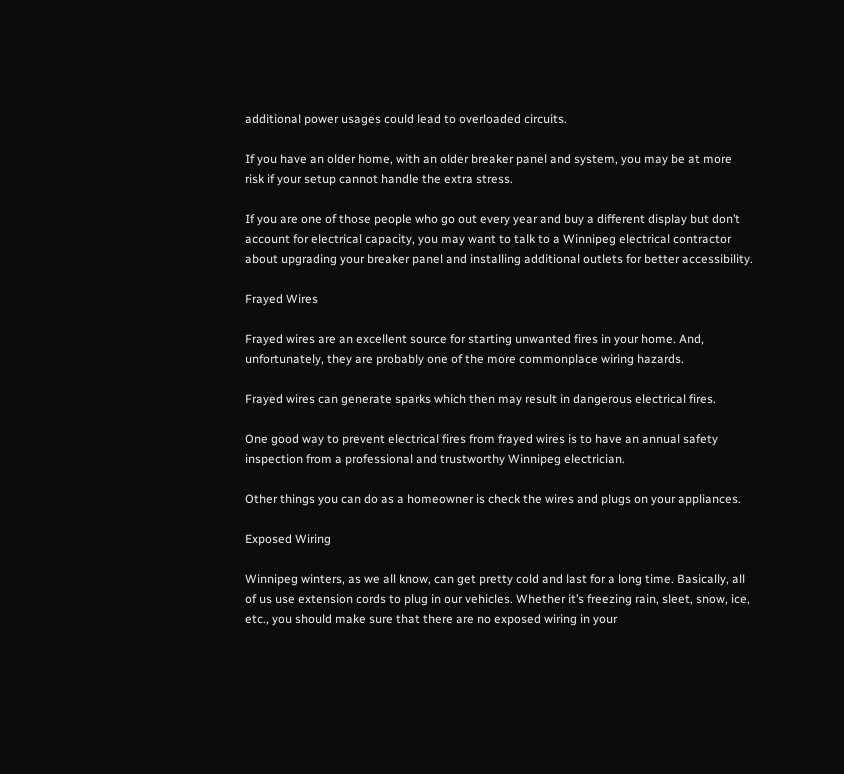additional power usages could lead to overloaded circuits.

If you have an older home, with an older breaker panel and system, you may be at more risk if your setup cannot handle the extra stress.

If you are one of those people who go out every year and buy a different display but don’t account for electrical capacity, you may want to talk to a Winnipeg electrical contractor about upgrading your breaker panel and installing additional outlets for better accessibility.

Frayed Wires

Frayed wires are an excellent source for starting unwanted fires in your home. And, unfortunately, they are probably one of the more commonplace wiring hazards.

Frayed wires can generate sparks which then may result in dangerous electrical fires.

One good way to prevent electrical fires from frayed wires is to have an annual safety inspection from a professional and trustworthy Winnipeg electrician.

Other things you can do as a homeowner is check the wires and plugs on your appliances.

Exposed Wiring

Winnipeg winters, as we all know, can get pretty cold and last for a long time. Basically, all of us use extension cords to plug in our vehicles. Whether it’s freezing rain, sleet, snow, ice, etc., you should make sure that there are no exposed wiring in your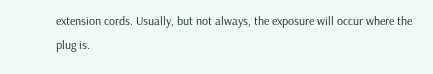extension cords. Usually, but not always, the exposure will occur where the plug is.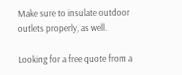Make sure to insulate outdoor outlets properly, as well.

Looking for a free quote from a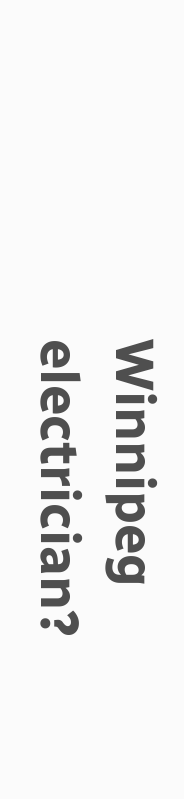Winnipeg electrician?